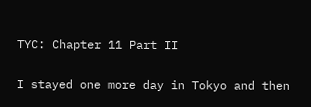TYC: Chapter 11 Part II

I stayed one more day in Tokyo and then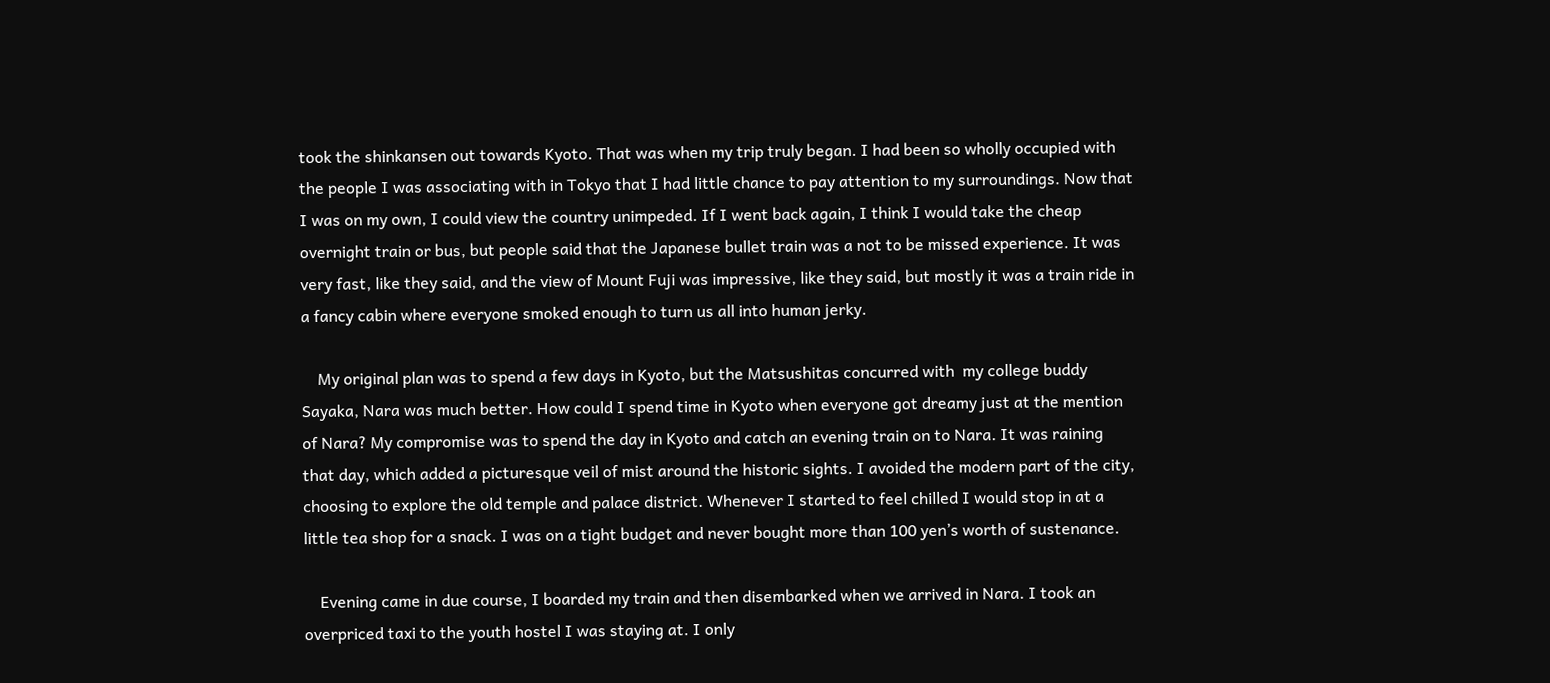took the shinkansen out towards Kyoto. That was when my trip truly began. I had been so wholly occupied with the people I was associating with in Tokyo that I had little chance to pay attention to my surroundings. Now that I was on my own, I could view the country unimpeded. If I went back again, I think I would take the cheap overnight train or bus, but people said that the Japanese bullet train was a not to be missed experience. It was very fast, like they said, and the view of Mount Fuji was impressive, like they said, but mostly it was a train ride in a fancy cabin where everyone smoked enough to turn us all into human jerky.

    My original plan was to spend a few days in Kyoto, but the Matsushitas concurred with  my college buddy Sayaka, Nara was much better. How could I spend time in Kyoto when everyone got dreamy just at the mention of Nara? My compromise was to spend the day in Kyoto and catch an evening train on to Nara. It was raining that day, which added a picturesque veil of mist around the historic sights. I avoided the modern part of the city, choosing to explore the old temple and palace district. Whenever I started to feel chilled I would stop in at a little tea shop for a snack. I was on a tight budget and never bought more than 100 yen’s worth of sustenance.

    Evening came in due course, I boarded my train and then disembarked when we arrived in Nara. I took an overpriced taxi to the youth hostel I was staying at. I only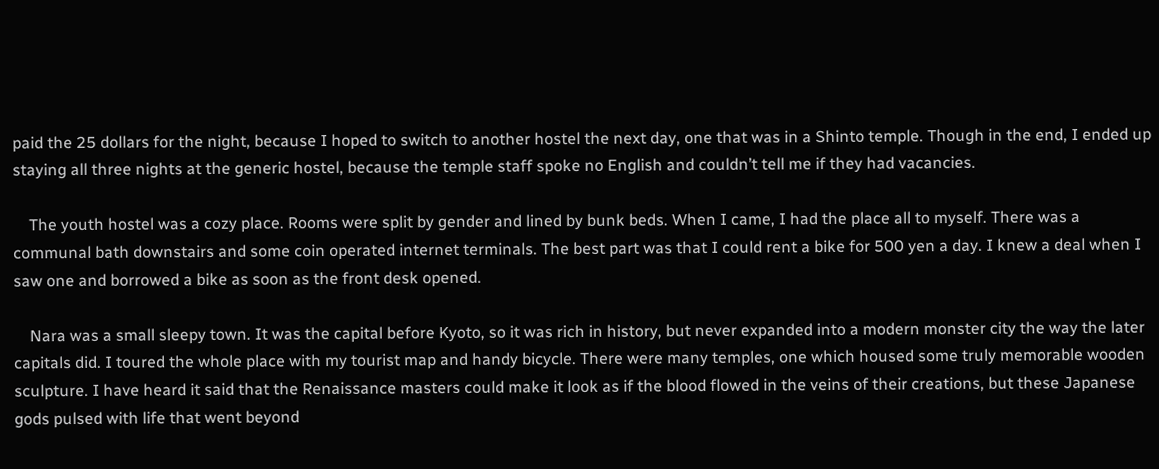paid the 25 dollars for the night, because I hoped to switch to another hostel the next day, one that was in a Shinto temple. Though in the end, I ended up staying all three nights at the generic hostel, because the temple staff spoke no English and couldn’t tell me if they had vacancies.

    The youth hostel was a cozy place. Rooms were split by gender and lined by bunk beds. When I came, I had the place all to myself. There was a communal bath downstairs and some coin operated internet terminals. The best part was that I could rent a bike for 500 yen a day. I knew a deal when I saw one and borrowed a bike as soon as the front desk opened.

    Nara was a small sleepy town. It was the capital before Kyoto, so it was rich in history, but never expanded into a modern monster city the way the later capitals did. I toured the whole place with my tourist map and handy bicycle. There were many temples, one which housed some truly memorable wooden sculpture. I have heard it said that the Renaissance masters could make it look as if the blood flowed in the veins of their creations, but these Japanese gods pulsed with life that went beyond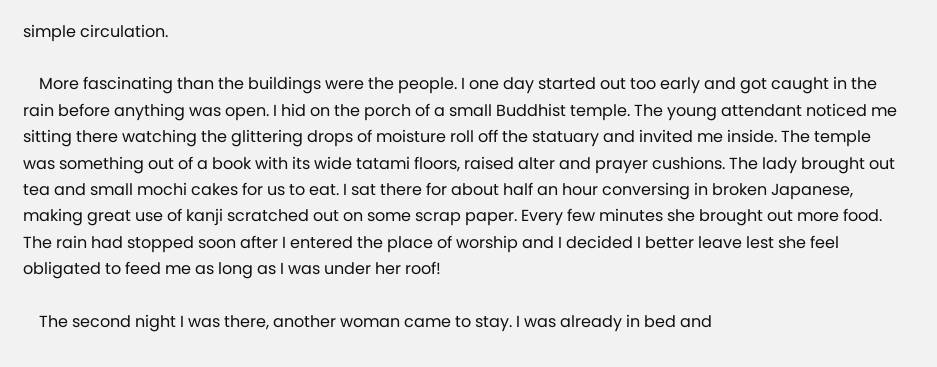simple circulation.

    More fascinating than the buildings were the people. I one day started out too early and got caught in the rain before anything was open. I hid on the porch of a small Buddhist temple. The young attendant noticed me sitting there watching the glittering drops of moisture roll off the statuary and invited me inside. The temple was something out of a book with its wide tatami floors, raised alter and prayer cushions. The lady brought out tea and small mochi cakes for us to eat. I sat there for about half an hour conversing in broken Japanese, making great use of kanji scratched out on some scrap paper. Every few minutes she brought out more food. The rain had stopped soon after I entered the place of worship and I decided I better leave lest she feel obligated to feed me as long as I was under her roof!

    The second night I was there, another woman came to stay. I was already in bed and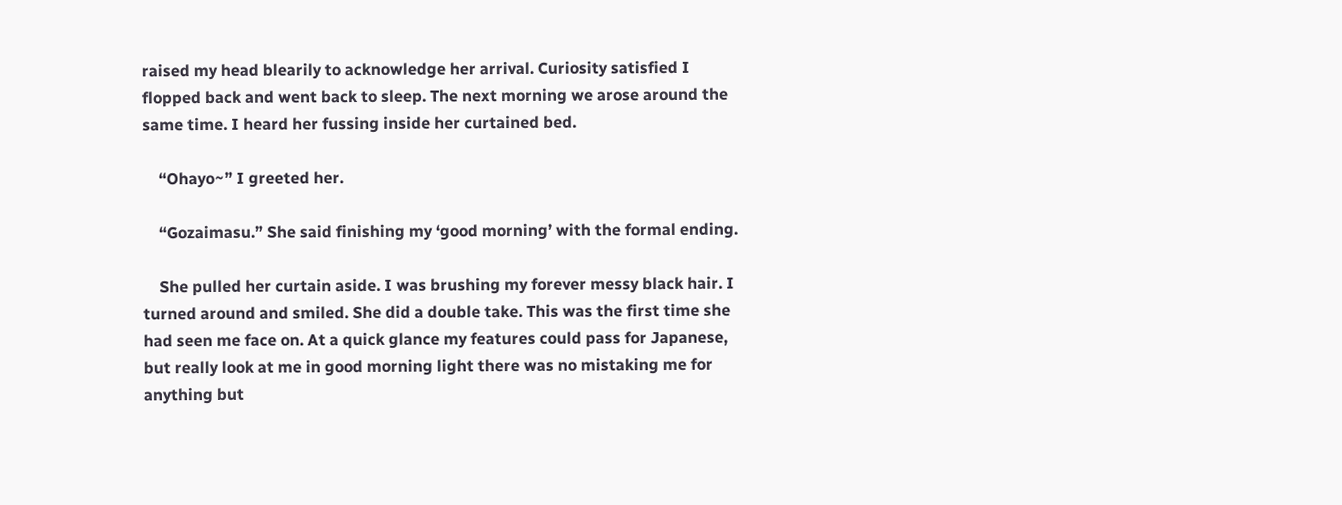raised my head blearily to acknowledge her arrival. Curiosity satisfied I flopped back and went back to sleep. The next morning we arose around the same time. I heard her fussing inside her curtained bed.

    “Ohayo~” I greeted her.

    “Gozaimasu.” She said finishing my ‘good morning’ with the formal ending.

    She pulled her curtain aside. I was brushing my forever messy black hair. I turned around and smiled. She did a double take. This was the first time she had seen me face on. At a quick glance my features could pass for Japanese, but really look at me in good morning light there was no mistaking me for anything but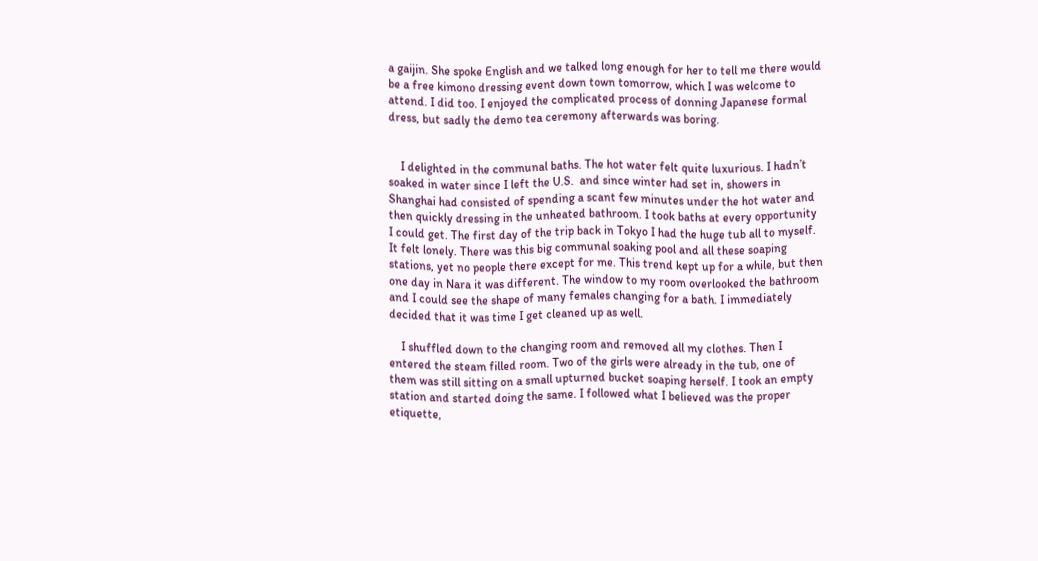a gaijin. She spoke English and we talked long enough for her to tell me there would be a free kimono dressing event down town tomorrow, which I was welcome to attend. I did too. I enjoyed the complicated process of donning Japanese formal dress, but sadly the demo tea ceremony afterwards was boring.


    I delighted in the communal baths. The hot water felt quite luxurious. I hadn’t soaked in water since I left the U.S.  and since winter had set in, showers in Shanghai had consisted of spending a scant few minutes under the hot water and then quickly dressing in the unheated bathroom. I took baths at every opportunity I could get. The first day of the trip back in Tokyo I had the huge tub all to myself. It felt lonely. There was this big communal soaking pool and all these soaping stations, yet no people there except for me. This trend kept up for a while, but then one day in Nara it was different. The window to my room overlooked the bathroom and I could see the shape of many females changing for a bath. I immediately decided that it was time I get cleaned up as well.

    I shuffled down to the changing room and removed all my clothes. Then I entered the steam filled room. Two of the girls were already in the tub, one of them was still sitting on a small upturned bucket soaping herself. I took an empty station and started doing the same. I followed what I believed was the proper etiquette,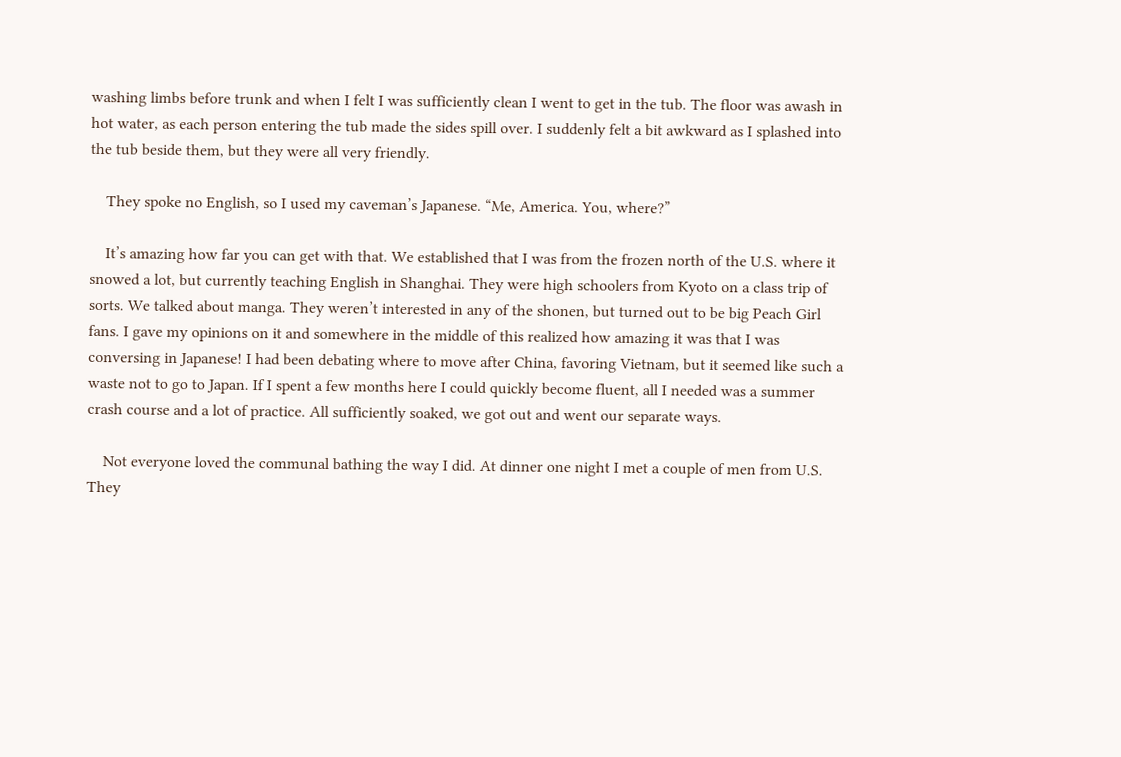washing limbs before trunk and when I felt I was sufficiently clean I went to get in the tub. The floor was awash in hot water, as each person entering the tub made the sides spill over. I suddenly felt a bit awkward as I splashed into the tub beside them, but they were all very friendly.

    They spoke no English, so I used my caveman’s Japanese. “Me, America. You, where?”

    It’s amazing how far you can get with that. We established that I was from the frozen north of the U.S. where it snowed a lot, but currently teaching English in Shanghai. They were high schoolers from Kyoto on a class trip of sorts. We talked about manga. They weren’t interested in any of the shonen, but turned out to be big Peach Girl fans. I gave my opinions on it and somewhere in the middle of this realized how amazing it was that I was conversing in Japanese! I had been debating where to move after China, favoring Vietnam, but it seemed like such a waste not to go to Japan. If I spent a few months here I could quickly become fluent, all I needed was a summer crash course and a lot of practice. All sufficiently soaked, we got out and went our separate ways.

    Not everyone loved the communal bathing the way I did. At dinner one night I met a couple of men from U.S. They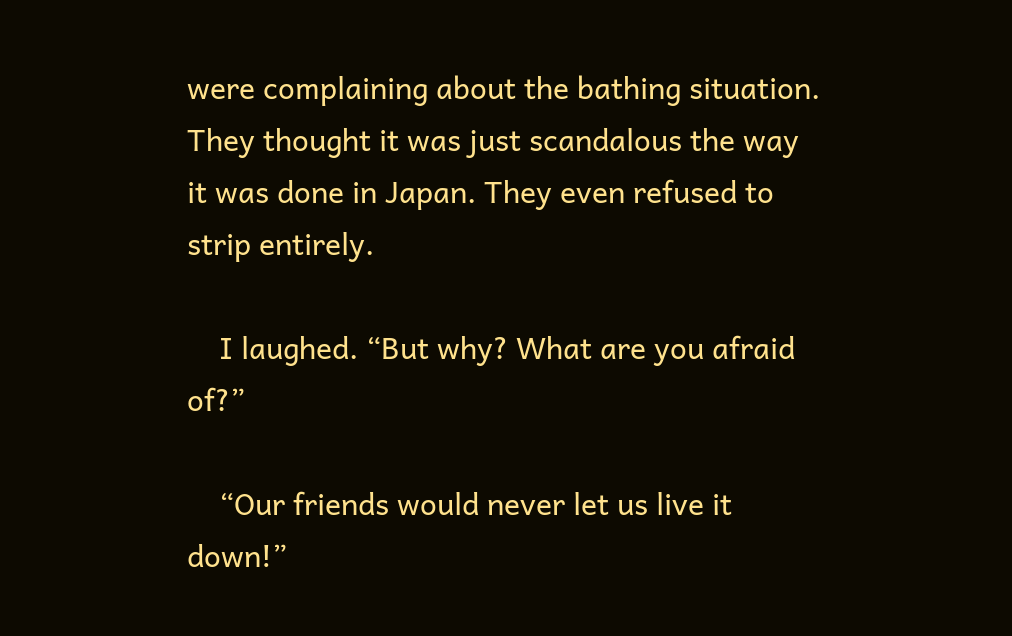were complaining about the bathing situation. They thought it was just scandalous the way it was done in Japan. They even refused to strip entirely.

    I laughed. “But why? What are you afraid of?”

    “Our friends would never let us live it down!”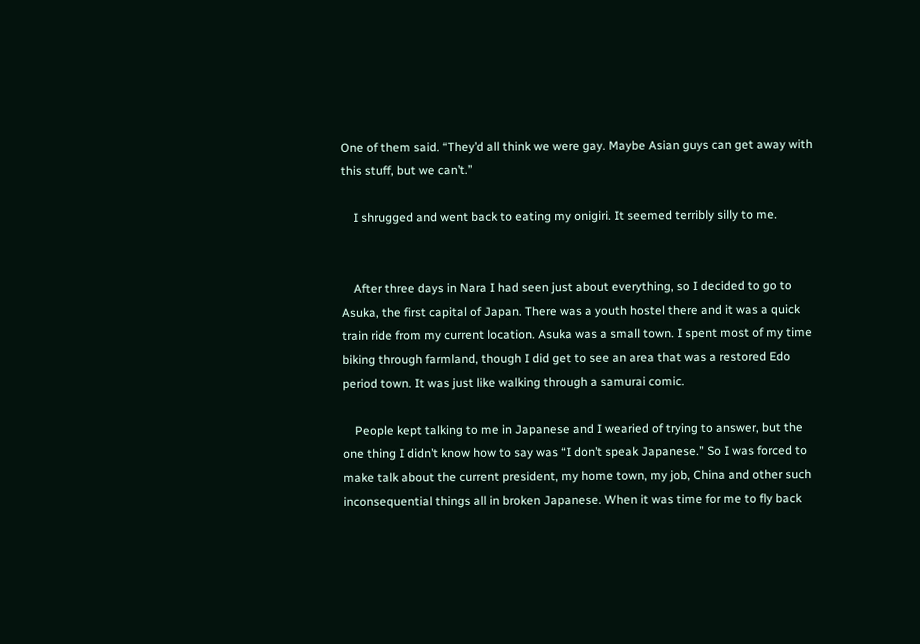One of them said. “They’d all think we were gay. Maybe Asian guys can get away with this stuff, but we can’t.”

    I shrugged and went back to eating my onigiri. It seemed terribly silly to me.


    After three days in Nara I had seen just about everything, so I decided to go to Asuka, the first capital of Japan. There was a youth hostel there and it was a quick train ride from my current location. Asuka was a small town. I spent most of my time biking through farmland, though I did get to see an area that was a restored Edo period town. It was just like walking through a samurai comic.

    People kept talking to me in Japanese and I wearied of trying to answer, but the one thing I didn’t know how to say was “I don’t speak Japanese.” So I was forced to make talk about the current president, my home town, my job, China and other such inconsequential things all in broken Japanese. When it was time for me to fly back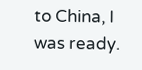to China, I was ready.